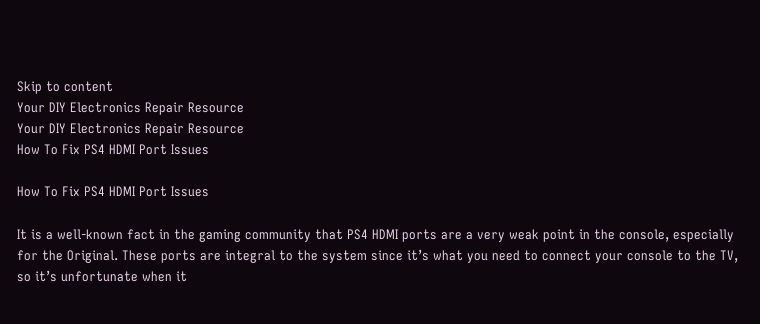Skip to content
Your DIY Electronics Repair Resource
Your DIY Electronics Repair Resource
How To Fix PS4 HDMI Port Issues

How To Fix PS4 HDMI Port Issues

It is a well-known fact in the gaming community that PS4 HDMI ports are a very weak point in the console, especially for the Original. These ports are integral to the system since it’s what you need to connect your console to the TV, so it’s unfortunate when it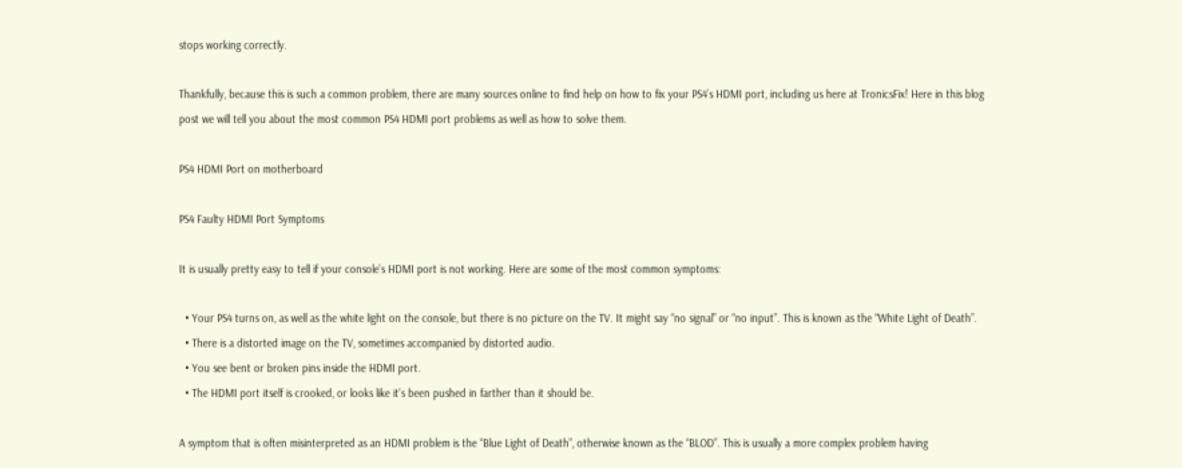stops working correctly.

Thankfully, because this is such a common problem, there are many sources online to find help on how to fix your PS4’s HDMI port, including us here at TronicsFix! Here in this blog post we will tell you about the most common PS4 HDMI port problems as well as how to solve them.

PS4 HDMI Port on motherboard

PS4 Faulty HDMI Port Symptoms

It is usually pretty easy to tell if your console’s HDMI port is not working. Here are some of the most common symptoms:

  • Your PS4 turns on, as well as the white light on the console, but there is no picture on the TV. It might say “no signal” or “no input”. This is known as the “White Light of Death”.
  • There is a distorted image on the TV, sometimes accompanied by distorted audio.
  • You see bent or broken pins inside the HDMI port.
  • The HDMI port itself is crooked, or looks like it’s been pushed in farther than it should be.

A symptom that is often misinterpreted as an HDMI problem is the “Blue Light of Death”, otherwise known as the “BLOD”. This is usually a more complex problem having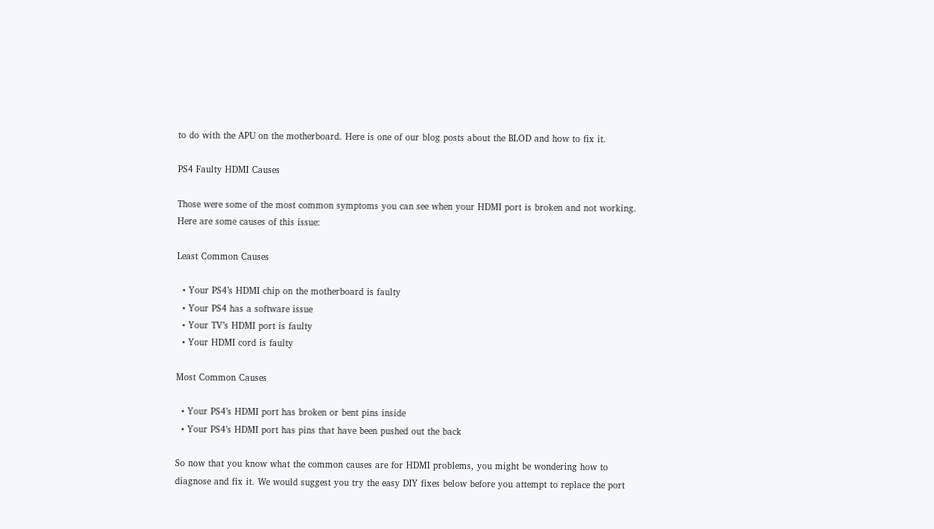to do with the APU on the motherboard. Here is one of our blog posts about the BLOD and how to fix it.

PS4 Faulty HDMI Causes

Those were some of the most common symptoms you can see when your HDMI port is broken and not working. Here are some causes of this issue:

Least Common Causes

  • Your PS4’s HDMI chip on the motherboard is faulty
  • Your PS4 has a software issue
  • Your TV’s HDMI port is faulty
  • Your HDMI cord is faulty

Most Common Causes

  • Your PS4’s HDMI port has broken or bent pins inside
  • Your PS4’s HDMI port has pins that have been pushed out the back

So now that you know what the common causes are for HDMI problems, you might be wondering how to diagnose and fix it. We would suggest you try the easy DIY fixes below before you attempt to replace the port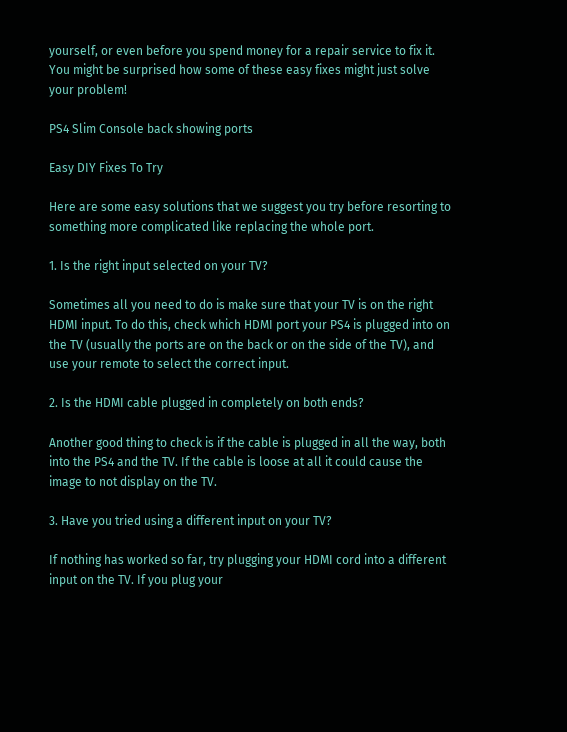yourself, or even before you spend money for a repair service to fix it. You might be surprised how some of these easy fixes might just solve your problem!

PS4 Slim Console back showing ports

Easy DIY Fixes To Try

Here are some easy solutions that we suggest you try before resorting to something more complicated like replacing the whole port.

1. Is the right input selected on your TV?

Sometimes all you need to do is make sure that your TV is on the right HDMI input. To do this, check which HDMI port your PS4 is plugged into on the TV (usually the ports are on the back or on the side of the TV), and use your remote to select the correct input.

2. Is the HDMI cable plugged in completely on both ends?

Another good thing to check is if the cable is plugged in all the way, both into the PS4 and the TV. If the cable is loose at all it could cause the image to not display on the TV.

3. Have you tried using a different input on your TV?

If nothing has worked so far, try plugging your HDMI cord into a different input on the TV. If you plug your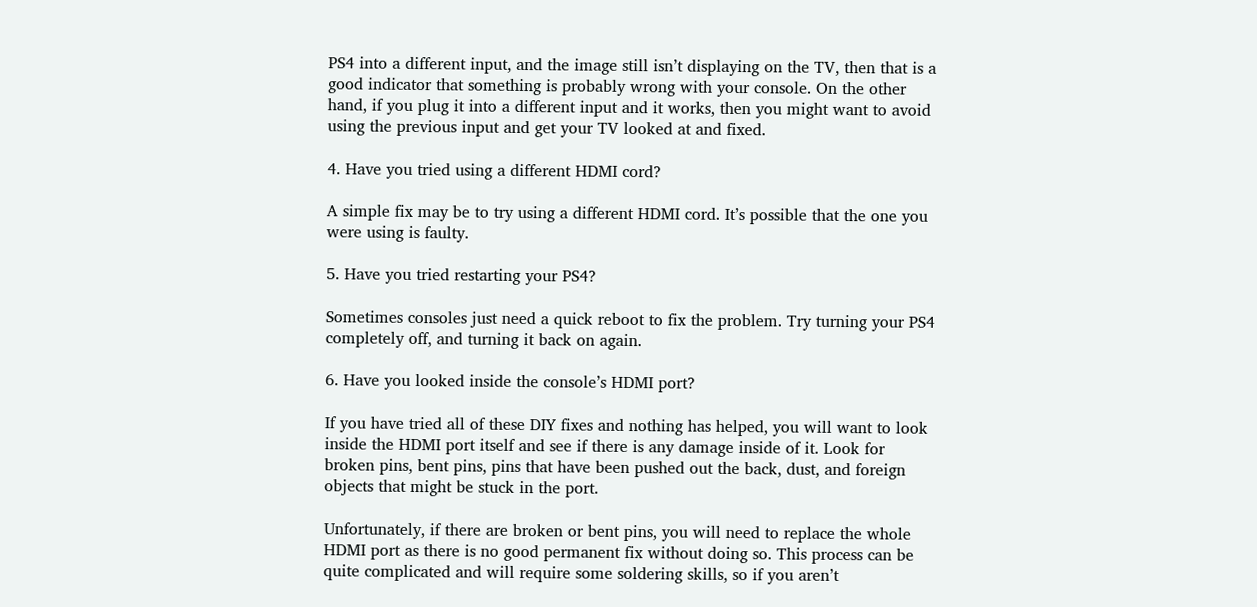PS4 into a different input, and the image still isn’t displaying on the TV, then that is a good indicator that something is probably wrong with your console. On the other hand, if you plug it into a different input and it works, then you might want to avoid using the previous input and get your TV looked at and fixed.

4. Have you tried using a different HDMI cord?

A simple fix may be to try using a different HDMI cord. It’s possible that the one you were using is faulty.

5. Have you tried restarting your PS4?

Sometimes consoles just need a quick reboot to fix the problem. Try turning your PS4 completely off, and turning it back on again.

6. Have you looked inside the console’s HDMI port?

If you have tried all of these DIY fixes and nothing has helped, you will want to look inside the HDMI port itself and see if there is any damage inside of it. Look for broken pins, bent pins, pins that have been pushed out the back, dust, and foreign objects that might be stuck in the port.

Unfortunately, if there are broken or bent pins, you will need to replace the whole HDMI port as there is no good permanent fix without doing so. This process can be quite complicated and will require some soldering skills, so if you aren’t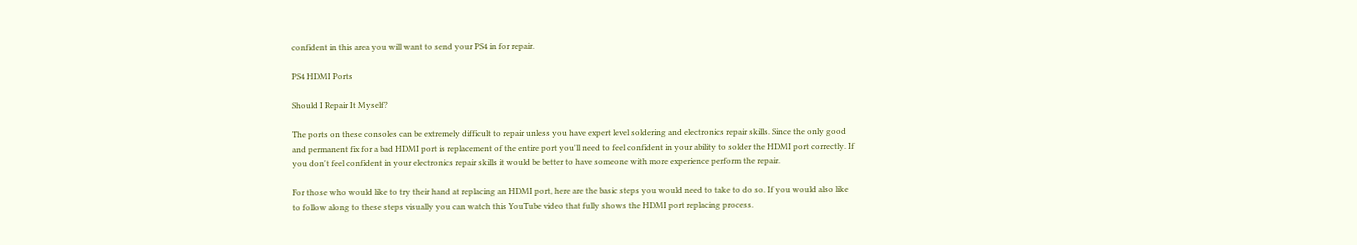confident in this area you will want to send your PS4 in for repair.

PS4 HDMI Ports

Should I Repair It Myself?

The ports on these consoles can be extremely difficult to repair unless you have expert level soldering and electronics repair skills. Since the only good and permanent fix for a bad HDMI port is replacement of the entire port you'll need to feel confident in your ability to solder the HDMI port correctly. If you don't feel confident in your electronics repair skills it would be better to have someone with more experience perform the repair.

For those who would like to try their hand at replacing an HDMI port, here are the basic steps you would need to take to do so. If you would also like to follow along to these steps visually you can watch this YouTube video that fully shows the HDMI port replacing process.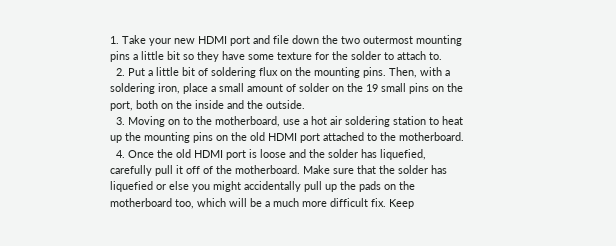1. Take your new HDMI port and file down the two outermost mounting pins a little bit so they have some texture for the solder to attach to.
  2. Put a little bit of soldering flux on the mounting pins. Then, with a soldering iron, place a small amount of solder on the 19 small pins on the port, both on the inside and the outside.
  3. Moving on to the motherboard, use a hot air soldering station to heat up the mounting pins on the old HDMI port attached to the motherboard.
  4. Once the old HDMI port is loose and the solder has liquefied, carefully pull it off of the motherboard. Make sure that the solder has liquefied or else you might accidentally pull up the pads on the motherboard too, which will be a much more difficult fix. Keep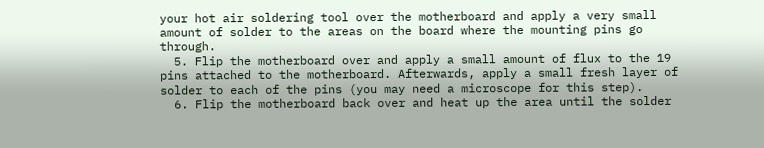your hot air soldering tool over the motherboard and apply a very small amount of solder to the areas on the board where the mounting pins go through.
  5. Flip the motherboard over and apply a small amount of flux to the 19 pins attached to the motherboard. Afterwards, apply a small fresh layer of solder to each of the pins (you may need a microscope for this step).
  6. Flip the motherboard back over and heat up the area until the solder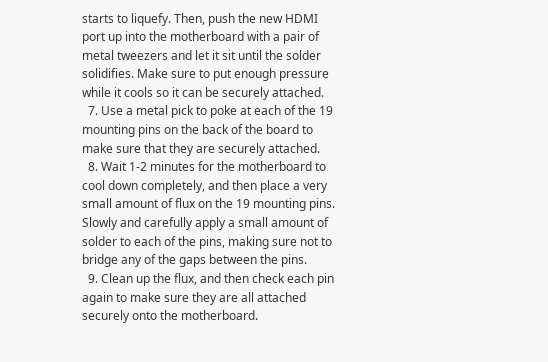starts to liquefy. Then, push the new HDMI port up into the motherboard with a pair of metal tweezers and let it sit until the solder solidifies. Make sure to put enough pressure while it cools so it can be securely attached.
  7. Use a metal pick to poke at each of the 19 mounting pins on the back of the board to make sure that they are securely attached.
  8. Wait 1-2 minutes for the motherboard to cool down completely, and then place a very small amount of flux on the 19 mounting pins. Slowly and carefully apply a small amount of solder to each of the pins, making sure not to bridge any of the gaps between the pins.
  9. Clean up the flux, and then check each pin again to make sure they are all attached securely onto the motherboard.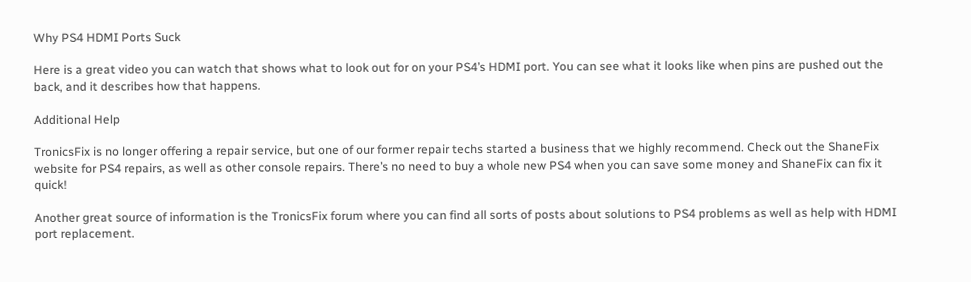Why PS4 HDMI Ports Suck

Here is a great video you can watch that shows what to look out for on your PS4’s HDMI port. You can see what it looks like when pins are pushed out the back, and it describes how that happens.

Additional Help

TronicsFix is no longer offering a repair service, but one of our former repair techs started a business that we highly recommend. Check out the ShaneFix website for PS4 repairs, as well as other console repairs. There’s no need to buy a whole new PS4 when you can save some money and ShaneFix can fix it quick!

Another great source of information is the TronicsFix forum where you can find all sorts of posts about solutions to PS4 problems as well as help with HDMI port replacement.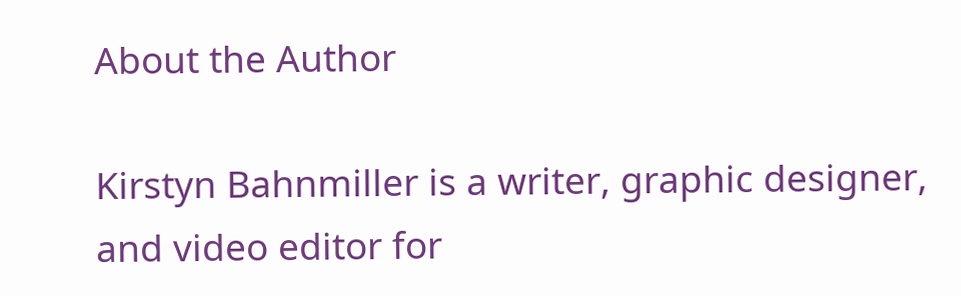About the Author

Kirstyn Bahnmiller is a writer, graphic designer, and video editor for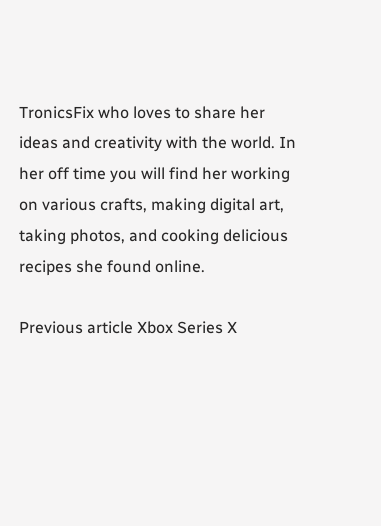TronicsFix who loves to share her ideas and creativity with the world. In her off time you will find her working on various crafts, making digital art, taking photos, and cooking delicious recipes she found online.

Previous article Xbox Series X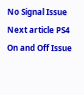No Signal Issue
Next article PS4 On and Off Issue